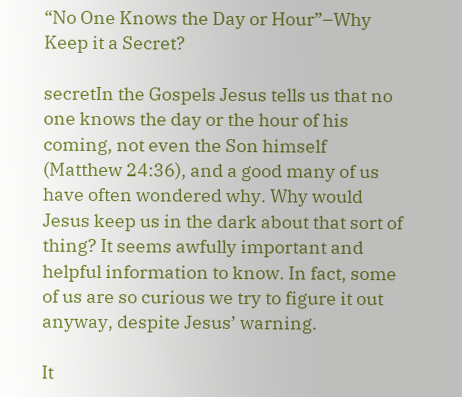“No One Knows the Day or Hour”–Why Keep it a Secret?

secretIn the Gospels Jesus tells us that no one knows the day or the hour of his coming, not even the Son himself (Matthew 24:36), and a good many of us have often wondered why. Why would Jesus keep us in the dark about that sort of thing? It seems awfully important and helpful information to know. In fact, some of us are so curious we try to figure it out anyway, despite Jesus’ warning.

It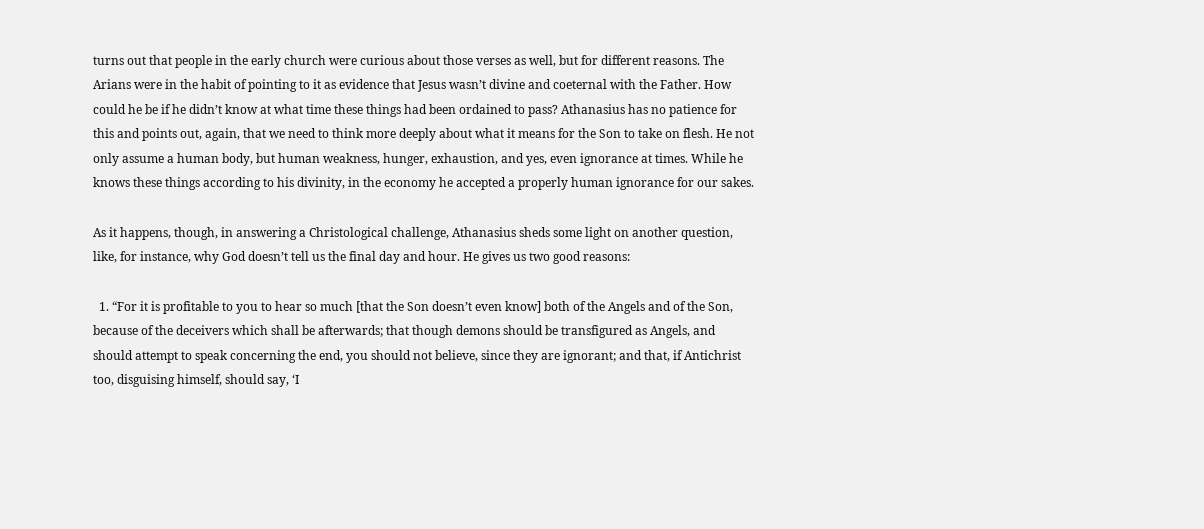turns out that people in the early church were curious about those verses as well, but for different reasons. The Arians were in the habit of pointing to it as evidence that Jesus wasn’t divine and coeternal with the Father. How could he be if he didn’t know at what time these things had been ordained to pass? Athanasius has no patience for this and points out, again, that we need to think more deeply about what it means for the Son to take on flesh. He not only assume a human body, but human weakness, hunger, exhaustion, and yes, even ignorance at times. While he knows these things according to his divinity, in the economy he accepted a properly human ignorance for our sakes.

As it happens, though, in answering a Christological challenge, Athanasius sheds some light on another question, like, for instance, why God doesn’t tell us the final day and hour. He gives us two good reasons:

  1. “For it is profitable to you to hear so much [that the Son doesn’t even know] both of the Angels and of the Son, because of the deceivers which shall be afterwards; that though demons should be transfigured as Angels, and should attempt to speak concerning the end, you should not believe, since they are ignorant; and that, if Antichrist too, disguising himself, should say, ‘I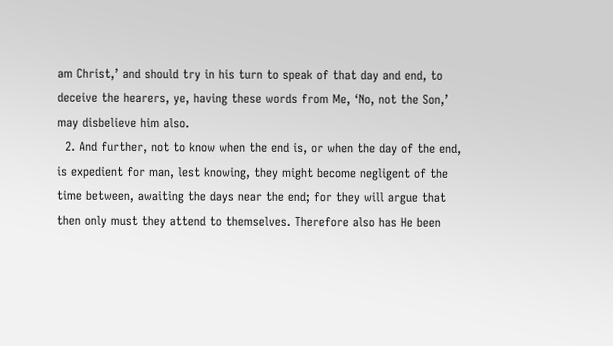am Christ,’ and should try in his turn to speak of that day and end, to deceive the hearers, ye, having these words from Me, ‘No, not the Son,’ may disbelieve him also.
  2. And further, not to know when the end is, or when the day of the end, is expedient for man, lest knowing, they might become negligent of the time between, awaiting the days near the end; for they will argue that then only must they attend to themselves. Therefore also has He been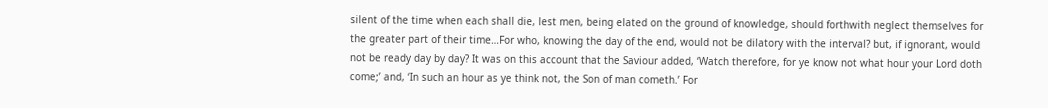silent of the time when each shall die, lest men, being elated on the ground of knowledge, should forthwith neglect themselves for the greater part of their time…For who, knowing the day of the end, would not be dilatory with the interval? but, if ignorant, would not be ready day by day? It was on this account that the Saviour added, ‘Watch therefore, for ye know not what hour your Lord doth come;’ and, ‘In such an hour as ye think not, the Son of man cometh.’ For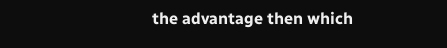the advantage then which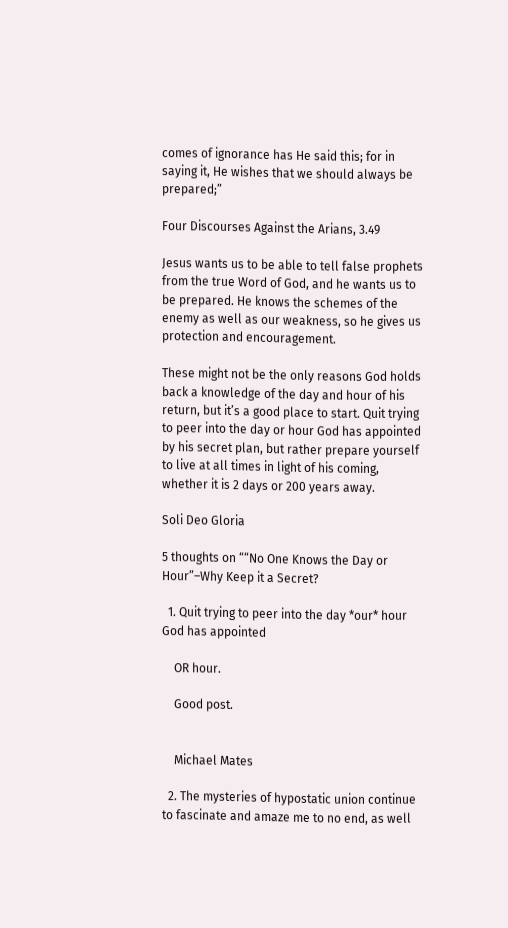comes of ignorance has He said this; for in saying it, He wishes that we should always be prepared;”

Four Discourses Against the Arians, 3.49

Jesus wants us to be able to tell false prophets from the true Word of God, and he wants us to be prepared. He knows the schemes of the enemy as well as our weakness, so he gives us protection and encouragement.

These might not be the only reasons God holds back a knowledge of the day and hour of his return, but it’s a good place to start. Quit trying to peer into the day or hour God has appointed by his secret plan, but rather prepare yourself to live at all times in light of his coming, whether it is 2 days or 200 years away.

Soli Deo Gloria

5 thoughts on ““No One Knows the Day or Hour”–Why Keep it a Secret?

  1. Quit trying to peer into the day *our* hour God has appointed

    OR hour.

    Good post.


    Michael Mates

  2. The mysteries of hypostatic union continue to fascinate and amaze me to no end, as well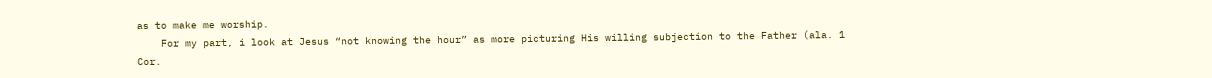as to make me worship.
    For my part, i look at Jesus “not knowing the hour” as more picturing His willing subjection to the Father (ala. 1 Cor.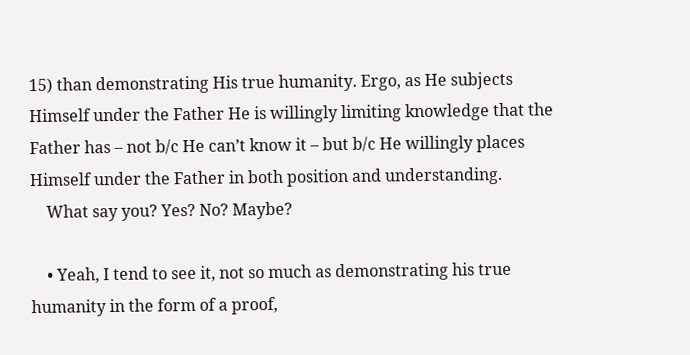15) than demonstrating His true humanity. Ergo, as He subjects Himself under the Father He is willingly limiting knowledge that the Father has – not b/c He can’t know it – but b/c He willingly places Himself under the Father in both position and understanding.
    What say you? Yes? No? Maybe?

    • Yeah, I tend to see it, not so much as demonstrating his true humanity in the form of a proof,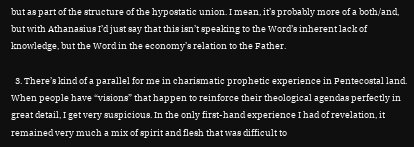but as part of the structure of the hypostatic union. I mean, it’s probably more of a both/and, but with Athanasius I’d just say that this isn’t speaking to the Word’s inherent lack of knowledge, but the Word in the economy’s relation to the Father.

  3. There’s kind of a parallel for me in charismatic prophetic experience in Pentecostal land. When people have “visions” that happen to reinforce their theological agendas perfectly in great detail, I get very suspicious. In the only first-hand experience I had of revelation, it remained very much a mix of spirit and flesh that was difficult to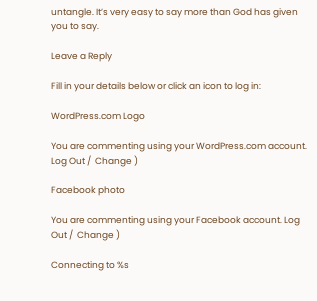untangle. It’s very easy to say more than God has given you to say.

Leave a Reply

Fill in your details below or click an icon to log in:

WordPress.com Logo

You are commenting using your WordPress.com account. Log Out /  Change )

Facebook photo

You are commenting using your Facebook account. Log Out /  Change )

Connecting to %s